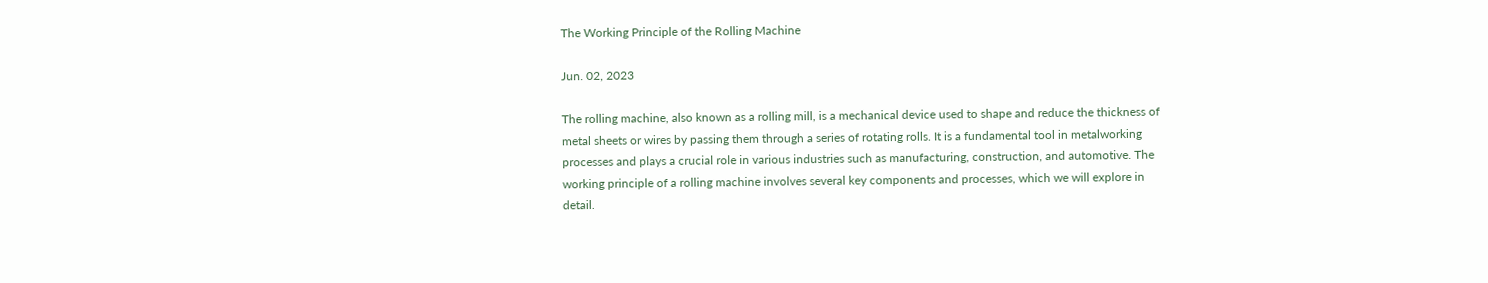The Working Principle of the Rolling Machine

Jun. 02, 2023

The rolling machine, also known as a rolling mill, is a mechanical device used to shape and reduce the thickness of metal sheets or wires by passing them through a series of rotating rolls. It is a fundamental tool in metalworking processes and plays a crucial role in various industries such as manufacturing, construction, and automotive. The working principle of a rolling machine involves several key components and processes, which we will explore in detail.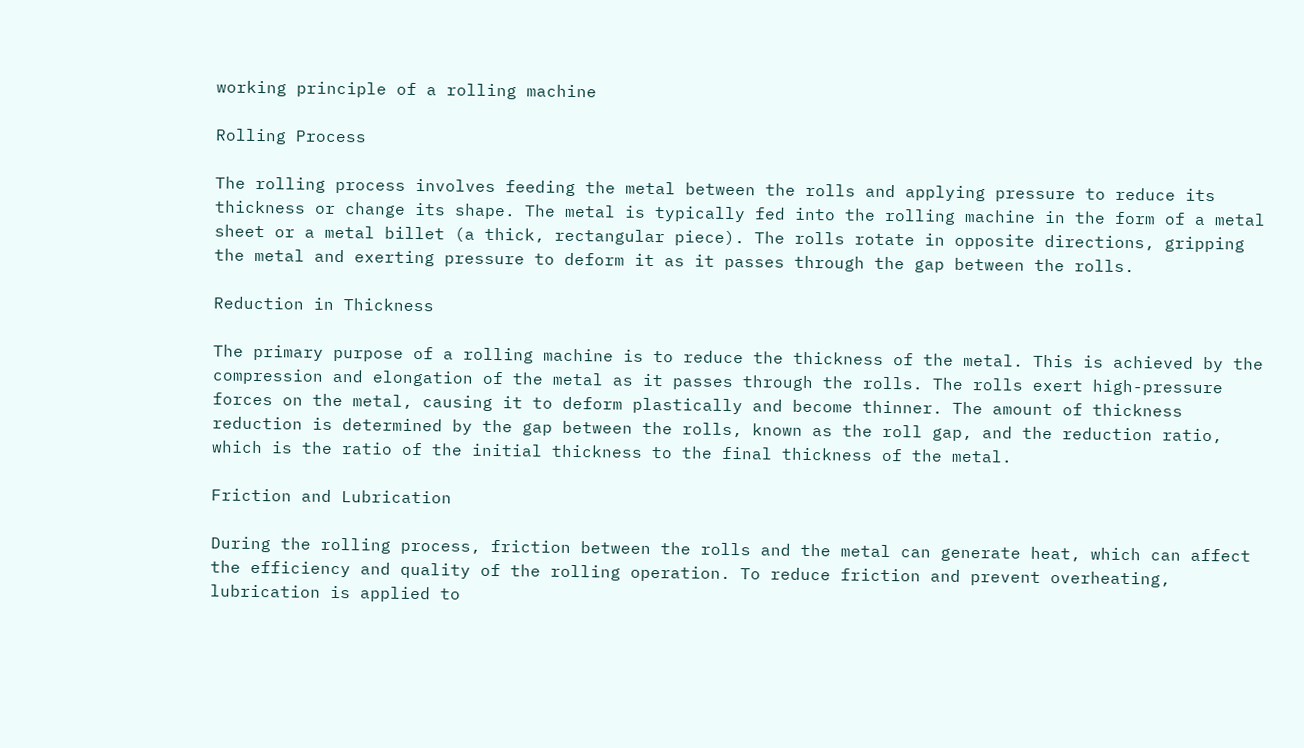working principle of a rolling machine

Rolling Process

The rolling process involves feeding the metal between the rolls and applying pressure to reduce its thickness or change its shape. The metal is typically fed into the rolling machine in the form of a metal sheet or a metal billet (a thick, rectangular piece). The rolls rotate in opposite directions, gripping the metal and exerting pressure to deform it as it passes through the gap between the rolls.

Reduction in Thickness

The primary purpose of a rolling machine is to reduce the thickness of the metal. This is achieved by the compression and elongation of the metal as it passes through the rolls. The rolls exert high-pressure forces on the metal, causing it to deform plastically and become thinner. The amount of thickness reduction is determined by the gap between the rolls, known as the roll gap, and the reduction ratio, which is the ratio of the initial thickness to the final thickness of the metal.

Friction and Lubrication

During the rolling process, friction between the rolls and the metal can generate heat, which can affect the efficiency and quality of the rolling operation. To reduce friction and prevent overheating, lubrication is applied to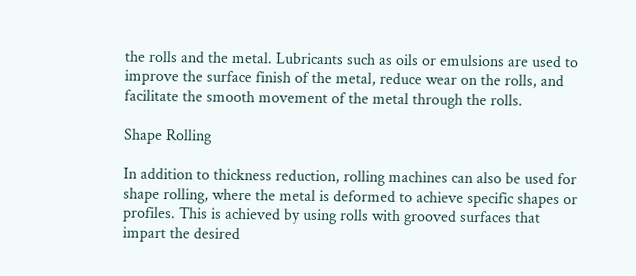the rolls and the metal. Lubricants such as oils or emulsions are used to improve the surface finish of the metal, reduce wear on the rolls, and facilitate the smooth movement of the metal through the rolls.

Shape Rolling

In addition to thickness reduction, rolling machines can also be used for shape rolling, where the metal is deformed to achieve specific shapes or profiles. This is achieved by using rolls with grooved surfaces that impart the desired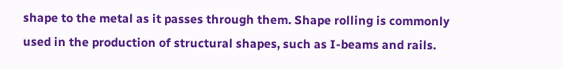shape to the metal as it passes through them. Shape rolling is commonly used in the production of structural shapes, such as I-beams and rails.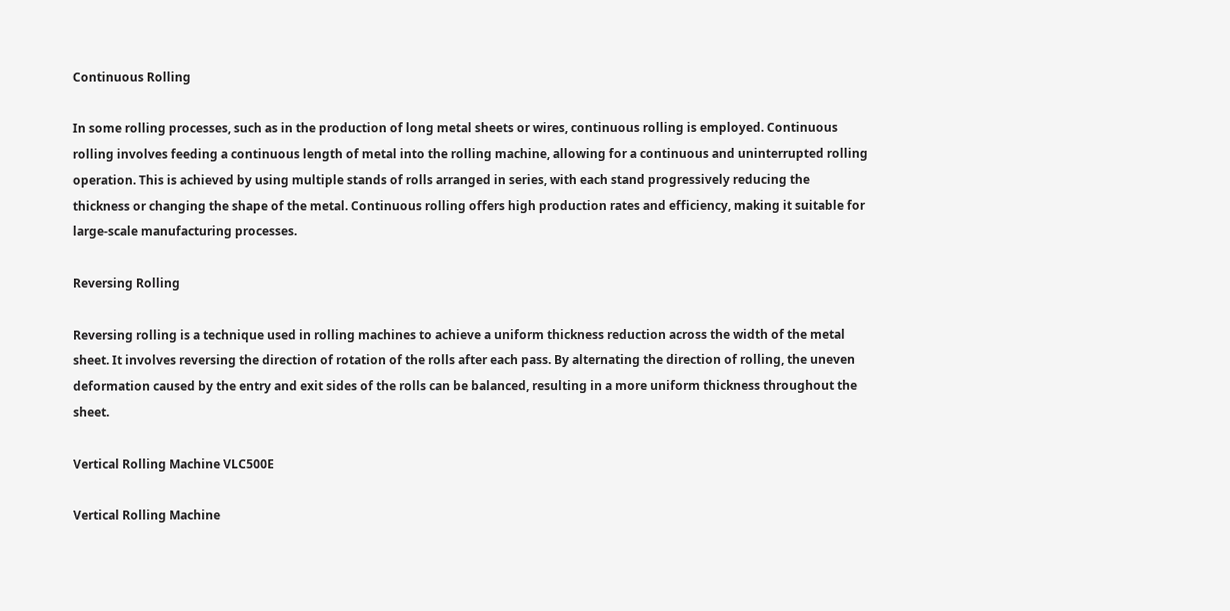Continuous Rolling

In some rolling processes, such as in the production of long metal sheets or wires, continuous rolling is employed. Continuous rolling involves feeding a continuous length of metal into the rolling machine, allowing for a continuous and uninterrupted rolling operation. This is achieved by using multiple stands of rolls arranged in series, with each stand progressively reducing the thickness or changing the shape of the metal. Continuous rolling offers high production rates and efficiency, making it suitable for large-scale manufacturing processes.

Reversing Rolling

Reversing rolling is a technique used in rolling machines to achieve a uniform thickness reduction across the width of the metal sheet. It involves reversing the direction of rotation of the rolls after each pass. By alternating the direction of rolling, the uneven deformation caused by the entry and exit sides of the rolls can be balanced, resulting in a more uniform thickness throughout the sheet.

Vertical Rolling Machine VLC500E

Vertical Rolling Machine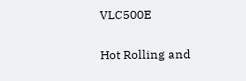VLC500E

Hot Rolling and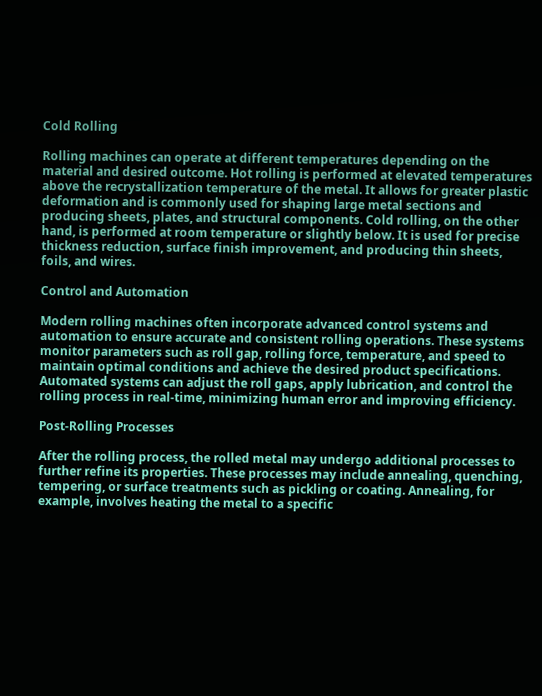Cold Rolling

Rolling machines can operate at different temperatures depending on the material and desired outcome. Hot rolling is performed at elevated temperatures above the recrystallization temperature of the metal. It allows for greater plastic deformation and is commonly used for shaping large metal sections and producing sheets, plates, and structural components. Cold rolling, on the other hand, is performed at room temperature or slightly below. It is used for precise thickness reduction, surface finish improvement, and producing thin sheets, foils, and wires.

Control and Automation

Modern rolling machines often incorporate advanced control systems and automation to ensure accurate and consistent rolling operations. These systems monitor parameters such as roll gap, rolling force, temperature, and speed to maintain optimal conditions and achieve the desired product specifications. Automated systems can adjust the roll gaps, apply lubrication, and control the rolling process in real-time, minimizing human error and improving efficiency.

Post-Rolling Processes

After the rolling process, the rolled metal may undergo additional processes to further refine its properties. These processes may include annealing, quenching, tempering, or surface treatments such as pickling or coating. Annealing, for example, involves heating the metal to a specific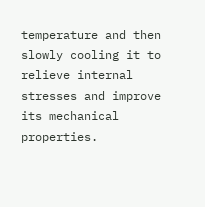temperature and then slowly cooling it to relieve internal stresses and improve its mechanical properties.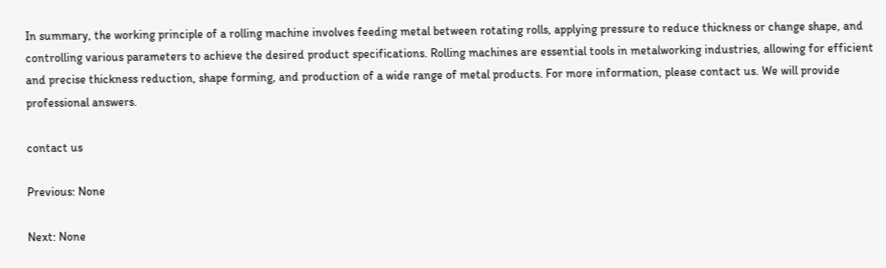In summary, the working principle of a rolling machine involves feeding metal between rotating rolls, applying pressure to reduce thickness or change shape, and controlling various parameters to achieve the desired product specifications. Rolling machines are essential tools in metalworking industries, allowing for efficient and precise thickness reduction, shape forming, and production of a wide range of metal products. For more information, please contact us. We will provide professional answers.

contact us

Previous: None

Next: None